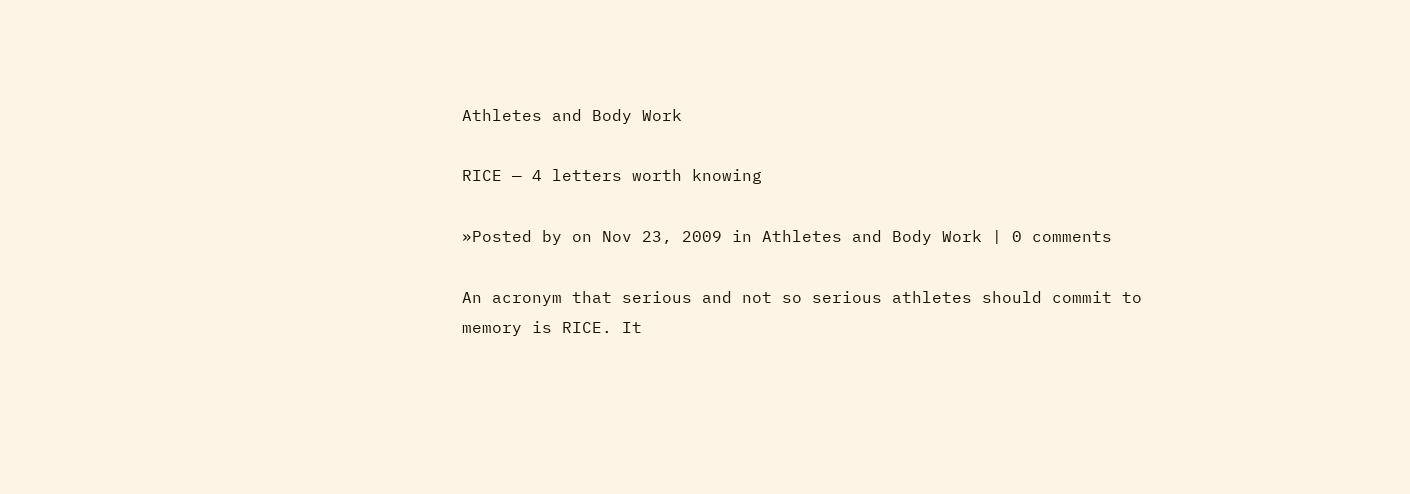Athletes and Body Work

RICE — 4 letters worth knowing

»Posted by on Nov 23, 2009 in Athletes and Body Work | 0 comments

An acronym that serious and not so serious athletes should commit to memory is RICE. It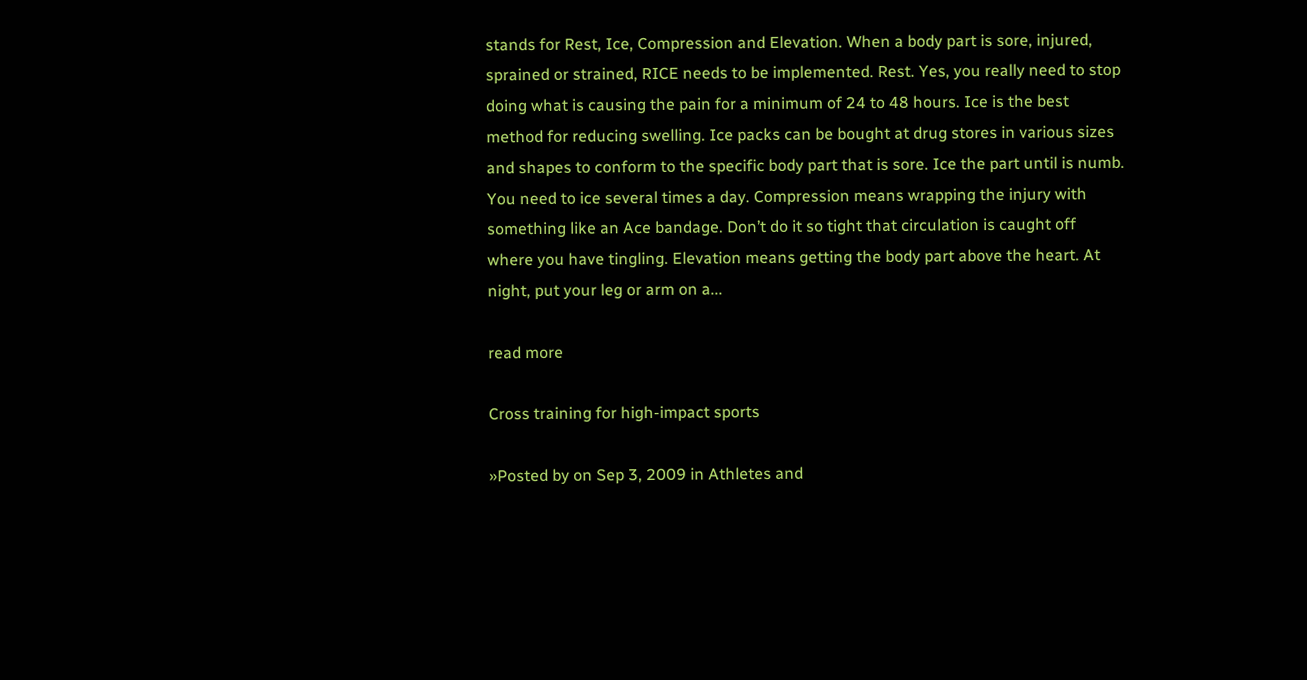stands for Rest, Ice, Compression and Elevation. When a body part is sore, injured, sprained or strained, RICE needs to be implemented. Rest. Yes, you really need to stop doing what is causing the pain for a minimum of 24 to 48 hours. Ice is the best method for reducing swelling. Ice packs can be bought at drug stores in various sizes and shapes to conform to the specific body part that is sore. Ice the part until is numb. You need to ice several times a day. Compression means wrapping the injury with something like an Ace bandage. Don’t do it so tight that circulation is caught off where you have tingling. Elevation means getting the body part above the heart. At night, put your leg or arm on a...

read more

Cross training for high-impact sports

»Posted by on Sep 3, 2009 in Athletes and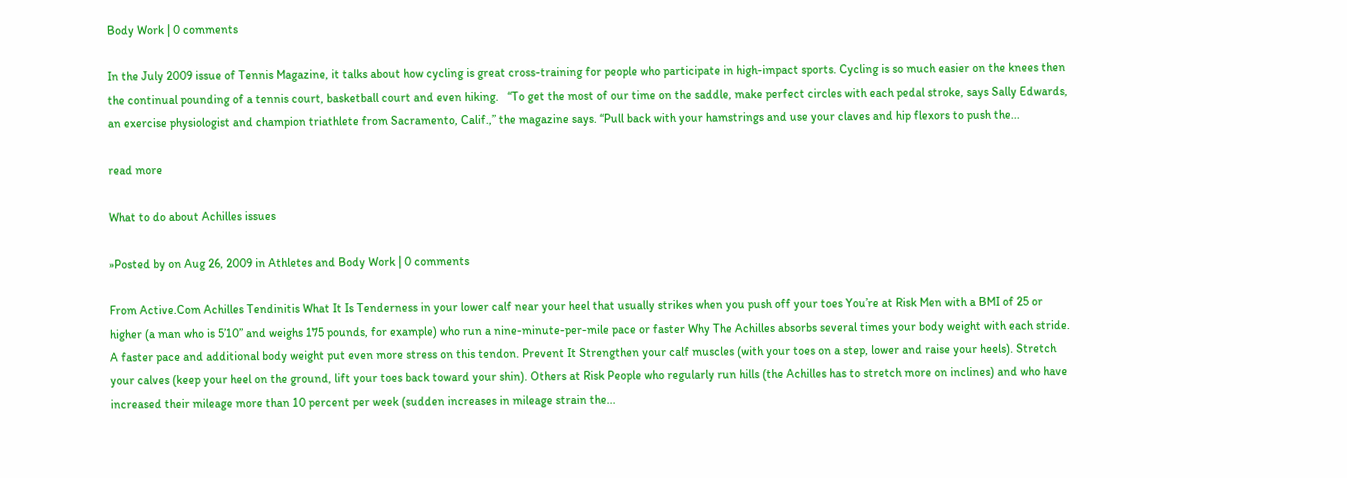Body Work | 0 comments

In the July 2009 issue of Tennis Magazine, it talks about how cycling is great cross-training for people who participate in high-impact sports. Cycling is so much easier on the knees then the continual pounding of a tennis court, basketball court and even hiking.   “To get the most of our time on the saddle, make perfect circles with each pedal stroke, says Sally Edwards, an exercise physiologist and champion triathlete from Sacramento, Calif.,” the magazine says. “Pull back with your hamstrings and use your claves and hip flexors to push the...

read more

What to do about Achilles issues

»Posted by on Aug 26, 2009 in Athletes and Body Work | 0 comments

From Active.Com Achilles Tendinitis What It Is Tenderness in your lower calf near your heel that usually strikes when you push off your toes You’re at Risk Men with a BMI of 25 or higher (a man who is 5’10” and weighs 175 pounds, for example) who run a nine-minute-per-mile pace or faster Why The Achilles absorbs several times your body weight with each stride. A faster pace and additional body weight put even more stress on this tendon. Prevent It Strengthen your calf muscles (with your toes on a step, lower and raise your heels). Stretch your calves (keep your heel on the ground, lift your toes back toward your shin). Others at Risk People who regularly run hills (the Achilles has to stretch more on inclines) and who have increased their mileage more than 10 percent per week (sudden increases in mileage strain the...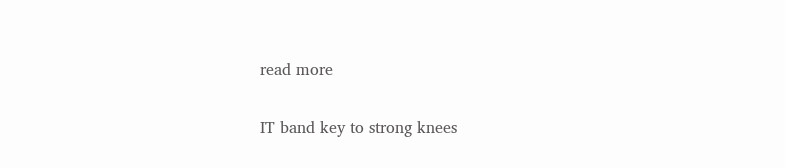read more

IT band key to strong knees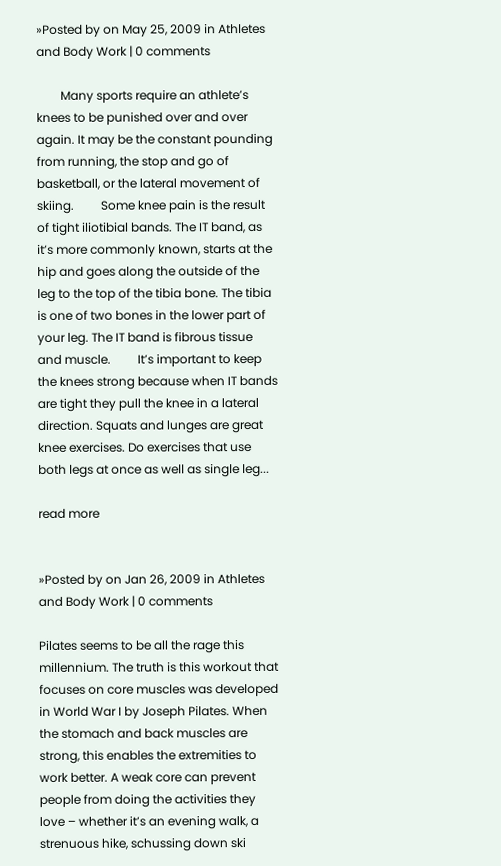»Posted by on May 25, 2009 in Athletes and Body Work | 0 comments

        Many sports require an athlete’s knees to be punished over and over again. It may be the constant pounding from running, the stop and go of basketball, or the lateral movement of skiing.         Some knee pain is the result of tight iliotibial bands. The IT band, as it’s more commonly known, starts at the hip and goes along the outside of the leg to the top of the tibia bone. The tibia is one of two bones in the lower part of your leg. The IT band is fibrous tissue and muscle.         It’s important to keep the knees strong because when IT bands are tight they pull the knee in a lateral direction. Squats and lunges are great knee exercises. Do exercises that use both legs at once as well as single leg...

read more


»Posted by on Jan 26, 2009 in Athletes and Body Work | 0 comments

Pilates seems to be all the rage this millennium. The truth is this workout that focuses on core muscles was developed in World War I by Joseph Pilates. When the stomach and back muscles are strong, this enables the extremities to work better. A weak core can prevent people from doing the activities they love – whether it’s an evening walk, a strenuous hike, schussing down ski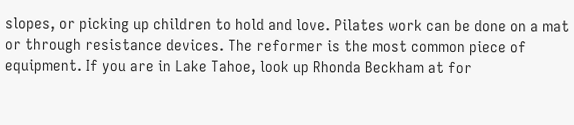slopes, or picking up children to hold and love. Pilates work can be done on a mat or through resistance devices. The reformer is the most common piece of equipment. If you are in Lake Tahoe, look up Rhonda Beckham at for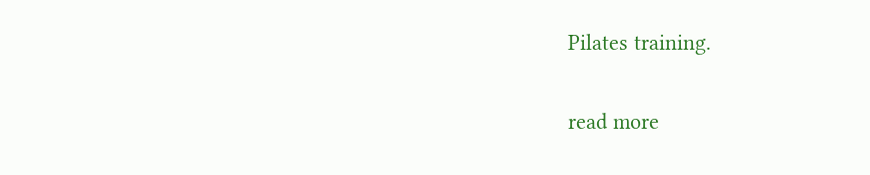Pilates training.

read more